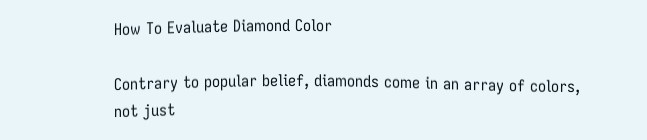How To Evaluate Diamond Color

Contrary to popular belief, diamonds come in an array of colors, not just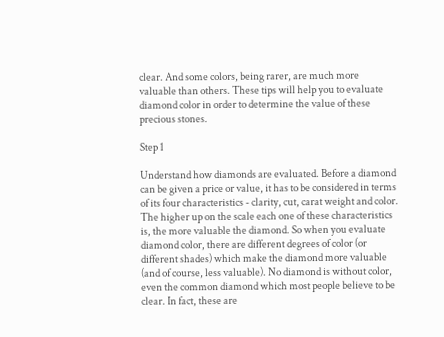clear. And some colors, being rarer, are much more valuable than others. These tips will help you to evaluate diamond color in order to determine the value of these precious stones.

Step 1

Understand how diamonds are evaluated. Before a diamond can be given a price or value, it has to be considered in terms of its four characteristics - clarity, cut, carat weight and color. The higher up on the scale each one of these characteristics is, the more valuable the diamond. So when you evaluate diamond color, there are different degrees of color (or different shades) which make the diamond more valuable (and of course, less valuable). No diamond is without color, even the common diamond which most people believe to be clear. In fact, these are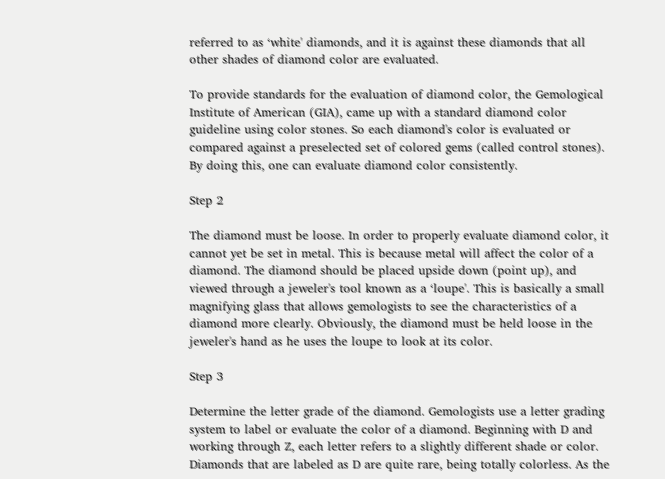referred to as ‘white' diamonds, and it is against these diamonds that all other shades of diamond color are evaluated.

To provide standards for the evaluation of diamond color, the Gemological Institute of American (GIA), came up with a standard diamond color guideline using color stones. So each diamond's color is evaluated or compared against a preselected set of colored gems (called control stones). By doing this, one can evaluate diamond color consistently.

Step 2

The diamond must be loose. In order to properly evaluate diamond color, it cannot yet be set in metal. This is because metal will affect the color of a diamond. The diamond should be placed upside down (point up), and viewed through a jeweler's tool known as a ‘loupe'. This is basically a small magnifying glass that allows gemologists to see the characteristics of a diamond more clearly. Obviously, the diamond must be held loose in the jeweler's hand as he uses the loupe to look at its color.

Step 3

Determine the letter grade of the diamond. Gemologists use a letter grading system to label or evaluate the color of a diamond. Beginning with D and working through Z, each letter refers to a slightly different shade or color. Diamonds that are labeled as D are quite rare, being totally colorless. As the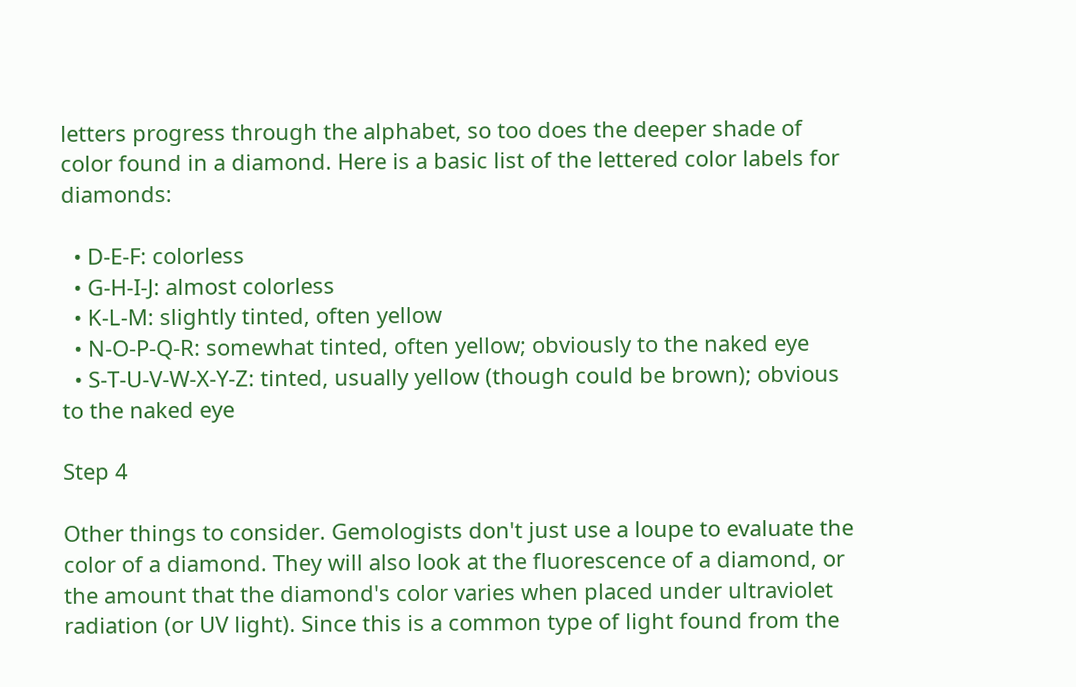letters progress through the alphabet, so too does the deeper shade of color found in a diamond. Here is a basic list of the lettered color labels for diamonds:

  • D-E-F: colorless
  • G-H-I-J: almost colorless
  • K-L-M: slightly tinted, often yellow
  • N-O-P-Q-R: somewhat tinted, often yellow; obviously to the naked eye
  • S-T-U-V-W-X-Y-Z: tinted, usually yellow (though could be brown); obvious to the naked eye

Step 4

Other things to consider. Gemologists don't just use a loupe to evaluate the color of a diamond. They will also look at the fluorescence of a diamond, or the amount that the diamond's color varies when placed under ultraviolet radiation (or UV light). Since this is a common type of light found from the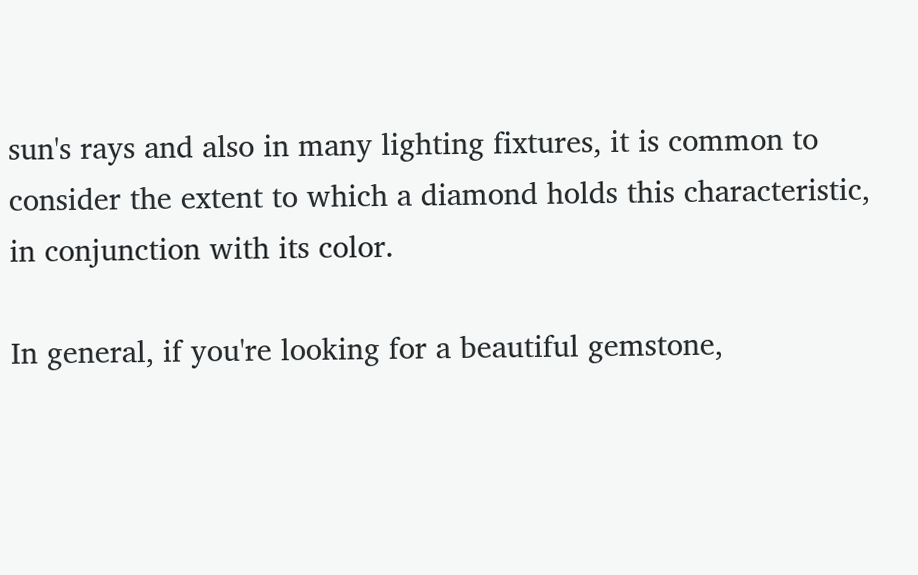sun's rays and also in many lighting fixtures, it is common to consider the extent to which a diamond holds this characteristic, in conjunction with its color.

In general, if you're looking for a beautiful gemstone,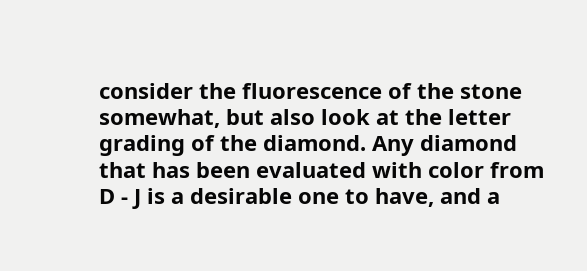consider the fluorescence of the stone somewhat, but also look at the letter grading of the diamond. Any diamond that has been evaluated with color from D - J is a desirable one to have, and a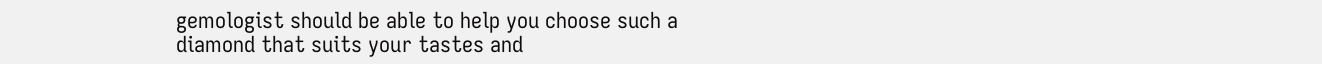gemologist should be able to help you choose such a diamond that suits your tastes and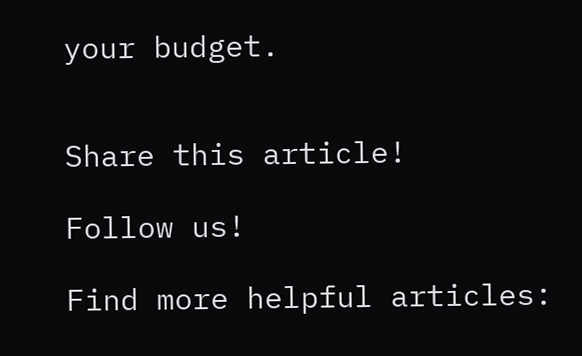your budget.


Share this article!

Follow us!

Find more helpful articles: